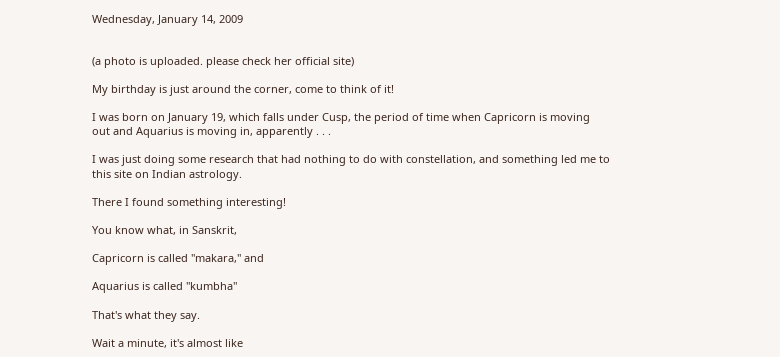Wednesday, January 14, 2009


(a photo is uploaded. please check her official site)

My birthday is just around the corner, come to think of it!

I was born on January 19, which falls under Cusp, the period of time when Capricorn is moving out and Aquarius is moving in, apparently . . .

I was just doing some research that had nothing to do with constellation, and something led me to this site on Indian astrology.

There I found something interesting!

You know what, in Sanskrit,

Capricorn is called "makara," and

Aquarius is called "kumbha"

That's what they say.

Wait a minute, it's almost like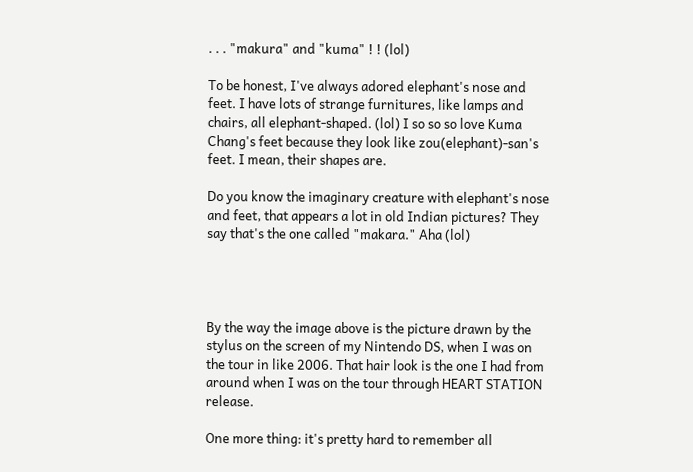. . . "makura" and "kuma" ! ! (lol)

To be honest, I've always adored elephant's nose and feet. I have lots of strange furnitures, like lamps and chairs, all elephant-shaped. (lol) I so so so love Kuma Chang's feet because they look like zou(elephant)-san's feet. I mean, their shapes are.

Do you know the imaginary creature with elephant's nose and feet, that appears a lot in old Indian pictures? They say that's the one called "makara." Aha (lol)




By the way the image above is the picture drawn by the stylus on the screen of my Nintendo DS, when I was on the tour in like 2006. That hair look is the one I had from around when I was on the tour through HEART STATION release.

One more thing: it's pretty hard to remember all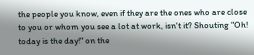the people you know, even if they are the ones who are close to you or whom you see a lot at work, isn't it? Shouting "Oh! today is the day!" on the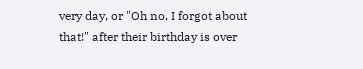very day, or "Oh no, I forgot about that!" after their birthday is over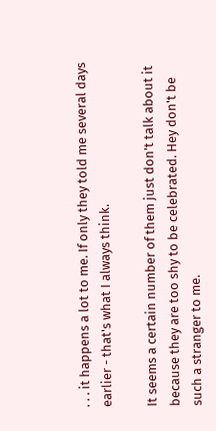. . . it happens a lot to me. If only they told me several days earlier - that's what I always think.

It seems a certain number of them just don't talk about it because they are too shy to be celebrated. Hey don't be such a stranger to me.